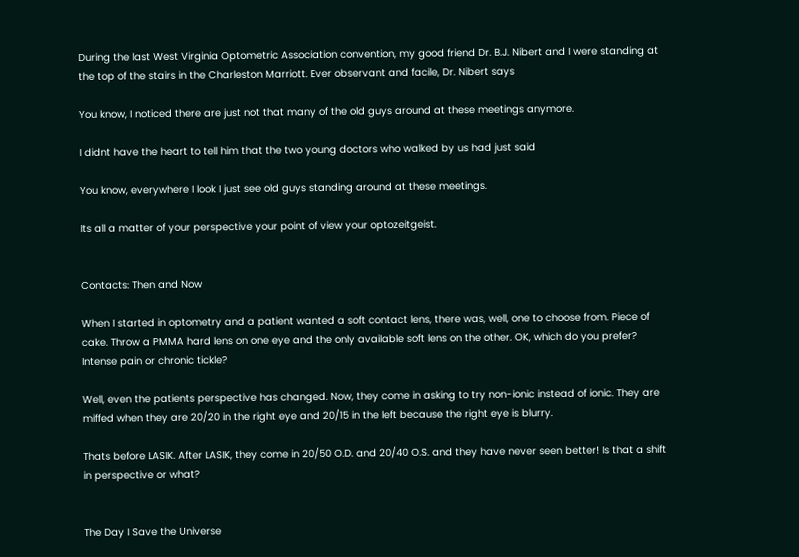During the last West Virginia Optometric Association convention, my good friend Dr. B.J. Nibert and I were standing at the top of the stairs in the Charleston Marriott. Ever observant and facile, Dr. Nibert says

You know, I noticed there are just not that many of the old guys around at these meetings anymore.

I didnt have the heart to tell him that the two young doctors who walked by us had just said

You know, everywhere I look I just see old guys standing around at these meetings.

Its all a matter of your perspective your point of view your optozeitgeist.


Contacts: Then and Now

When I started in optometry and a patient wanted a soft contact lens, there was, well, one to choose from. Piece of cake. Throw a PMMA hard lens on one eye and the only available soft lens on the other. OK, which do you prefer? Intense pain or chronic tickle?

Well, even the patients perspective has changed. Now, they come in asking to try non-ionic instead of ionic. They are miffed when they are 20/20 in the right eye and 20/15 in the left because the right eye is blurry.

Thats before LASIK. After LASIK, they come in 20/50 O.D. and 20/40 O.S. and they have never seen better! Is that a shift in perspective or what?


The Day I Save the Universe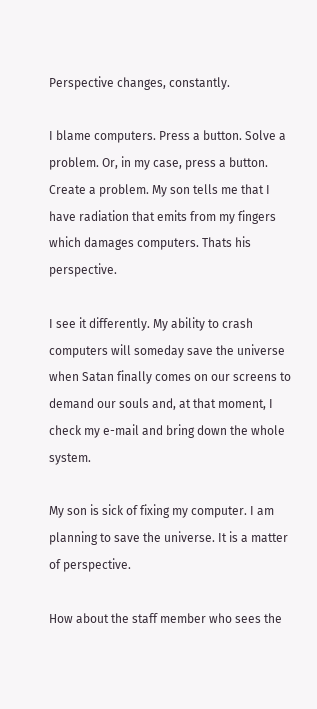Perspective changes, constantly.

I blame computers. Press a button. Solve a problem. Or, in my case, press a button. Create a problem. My son tells me that I have radiation that emits from my fingers which damages computers. Thats his perspective.

I see it differently. My ability to crash computers will someday save the universe when Satan finally comes on our screens to demand our souls and, at that moment, I check my e-mail and bring down the whole system.

My son is sick of fixing my computer. I am planning to save the universe. It is a matter of perspective.

How about the staff member who sees the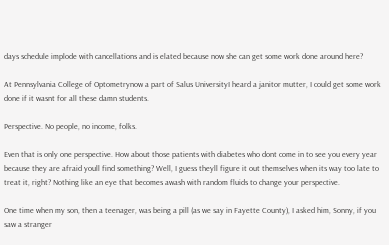days schedule implode with cancellations and is elated because now she can get some work done around here?

At Pennsylvania College of Optometrynow a part of Salus UniversityI heard a janitor mutter, I could get some work done if it wasnt for all these damn students.

Perspective. No people, no income, folks.

Even that is only one perspective. How about those patients with diabetes who dont come in to see you every year because they are afraid youll find something? Well, I guess theyll figure it out themselves when its way too late to treat it, right? Nothing like an eye that becomes awash with random fluids to change your perspective.

One time when my son, then a teenager, was being a pill (as we say in Fayette County), I asked him, Sonny, if you saw a stranger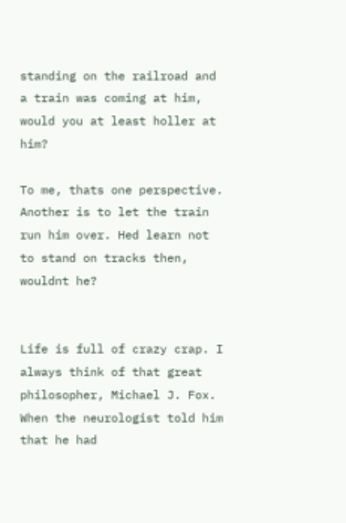standing on the railroad and a train was coming at him, would you at least holler at him?

To me, thats one perspective. Another is to let the train run him over. Hed learn not to stand on tracks then, wouldnt he?


Life is full of crazy crap. I always think of that great philosopher, Michael J. Fox. When the neurologist told him that he had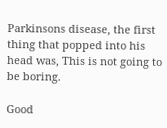Parkinsons disease, the first thing that popped into his head was, This is not going to be boring.

Good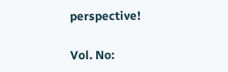perspective!

Vol. No: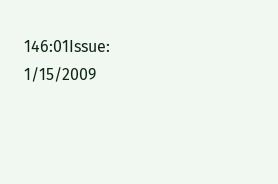146:01Issue: 1/15/2009